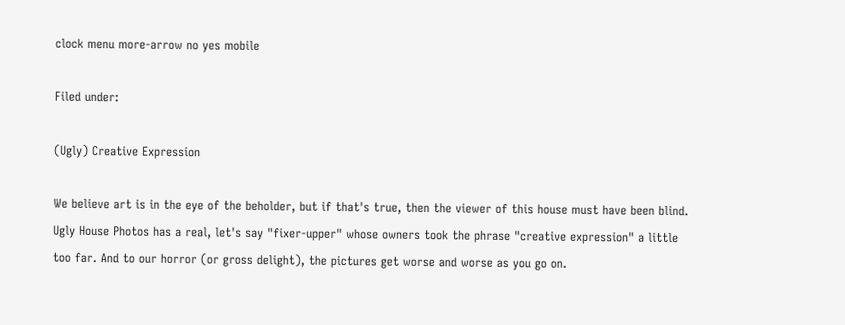clock menu more-arrow no yes mobile

Filed under:

(Ugly) Creative Expression

We believe art is in the eye of the beholder, but if that's true, then the viewer of this house must have been blind. Ugly House Photos has a real, let's say "fixer-upper" whose owners took the phrase "creative expression" a little too far. And to our horror (or gross delight), the pictures get worse and worse as you go on.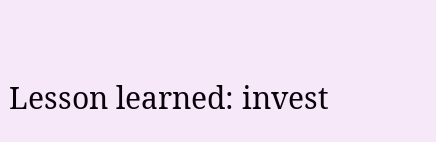Lesson learned: invest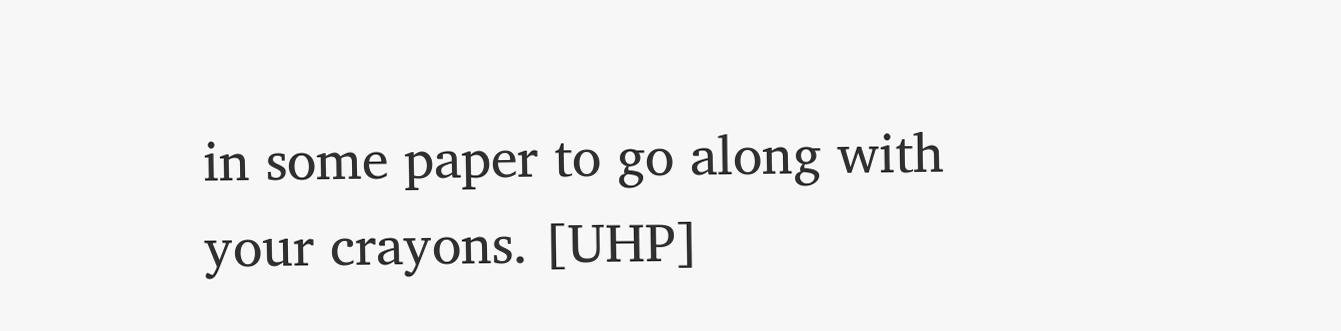in some paper to go along with your crayons. [UHP]